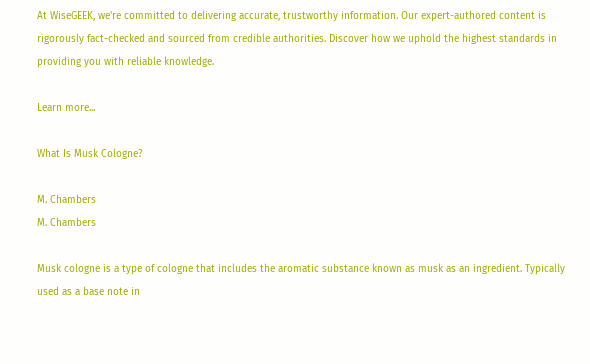At WiseGEEK, we're committed to delivering accurate, trustworthy information. Our expert-authored content is rigorously fact-checked and sourced from credible authorities. Discover how we uphold the highest standards in providing you with reliable knowledge.

Learn more...

What Is Musk Cologne?

M. Chambers
M. Chambers

Musk cologne is a type of cologne that includes the aromatic substance known as musk as an ingredient. Typically used as a base note in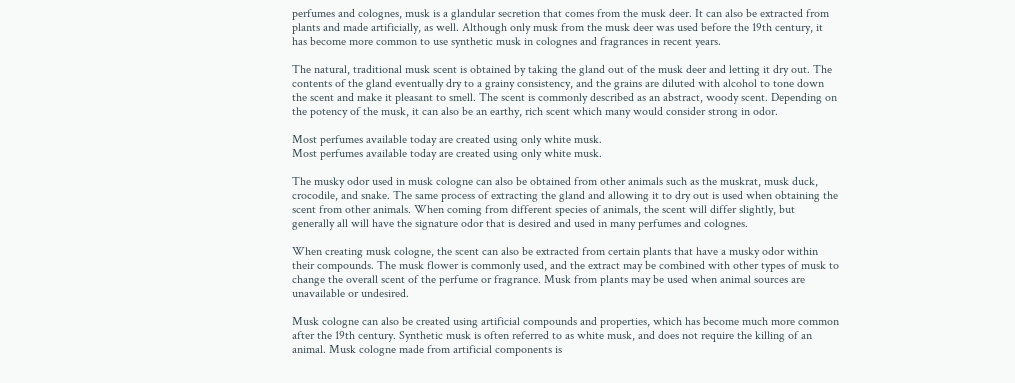perfumes and colognes, musk is a glandular secretion that comes from the musk deer. It can also be extracted from plants and made artificially, as well. Although only musk from the musk deer was used before the 19th century, it has become more common to use synthetic musk in colognes and fragrances in recent years.

The natural, traditional musk scent is obtained by taking the gland out of the musk deer and letting it dry out. The contents of the gland eventually dry to a grainy consistency, and the grains are diluted with alcohol to tone down the scent and make it pleasant to smell. The scent is commonly described as an abstract, woody scent. Depending on the potency of the musk, it can also be an earthy, rich scent which many would consider strong in odor.

Most perfumes available today are created using only white musk.
Most perfumes available today are created using only white musk.

The musky odor used in musk cologne can also be obtained from other animals such as the muskrat, musk duck, crocodile, and snake. The same process of extracting the gland and allowing it to dry out is used when obtaining the scent from other animals. When coming from different species of animals, the scent will differ slightly, but generally all will have the signature odor that is desired and used in many perfumes and colognes.

When creating musk cologne, the scent can also be extracted from certain plants that have a musky odor within their compounds. The musk flower is commonly used, and the extract may be combined with other types of musk to change the overall scent of the perfume or fragrance. Musk from plants may be used when animal sources are unavailable or undesired.

Musk cologne can also be created using artificial compounds and properties, which has become much more common after the 19th century. Synthetic musk is often referred to as white musk, and does not require the killing of an animal. Musk cologne made from artificial components is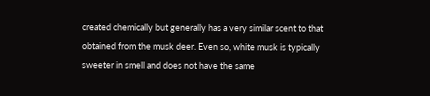created chemically but generally has a very similar scent to that obtained from the musk deer. Even so, white musk is typically sweeter in smell and does not have the same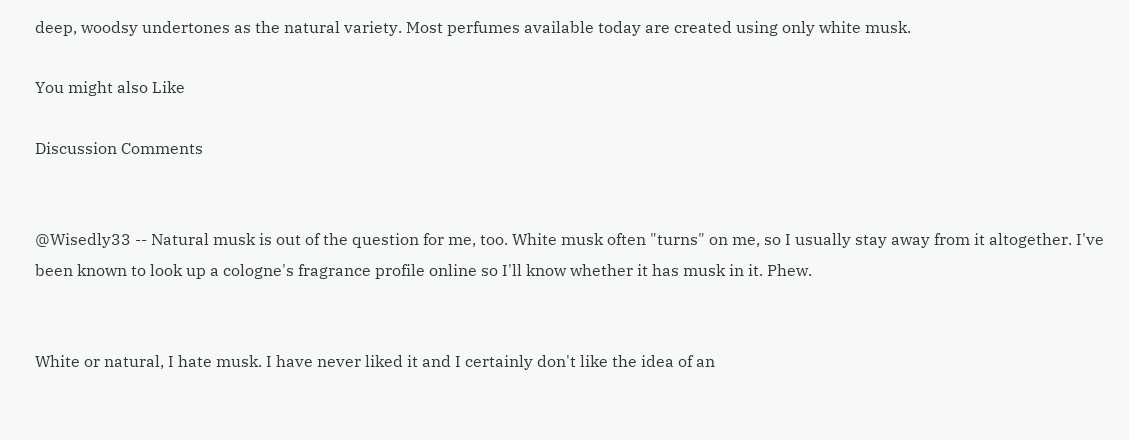deep, woodsy undertones as the natural variety. Most perfumes available today are created using only white musk.

You might also Like

Discussion Comments


@Wisedly33 -- Natural musk is out of the question for me, too. White musk often "turns" on me, so I usually stay away from it altogether. I've been known to look up a cologne's fragrance profile online so I'll know whether it has musk in it. Phew.


White or natural, I hate musk. I have never liked it and I certainly don't like the idea of an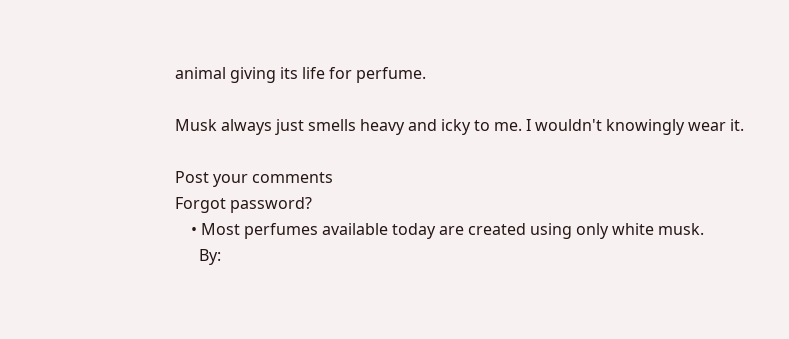animal giving its life for perfume.

Musk always just smells heavy and icky to me. I wouldn't knowingly wear it.

Post your comments
Forgot password?
    • Most perfumes available today are created using only white musk.
      By: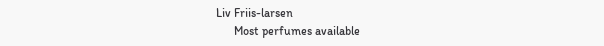Liv Friis-larsen
      Most perfumes available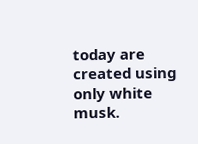today are created using only white musk.